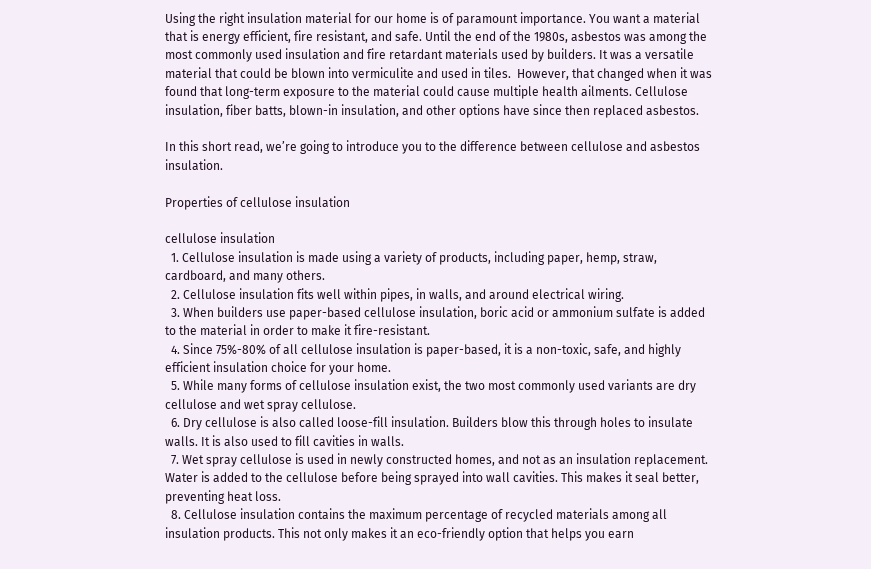Using the right insulation material for our home is of paramount importance. You want a material that is energy efficient, fire resistant, and safe. Until the end of the 1980s, asbestos was among the most commonly used insulation and fire retardant materials used by builders. It was a versatile material that could be blown into vermiculite and used in tiles.  However, that changed when it was found that long-term exposure to the material could cause multiple health ailments. Cellulose insulation, fiber batts, blown-in insulation, and other options have since then replaced asbestos.

In this short read, we’re going to introduce you to the difference between cellulose and asbestos insulation.

Properties of cellulose insulation

cellulose insulation
  1. Cellulose insulation is made using a variety of products, including paper, hemp, straw, cardboard, and many others.
  2. Cellulose insulation fits well within pipes, in walls, and around electrical wiring.
  3. When builders use paper-based cellulose insulation, boric acid or ammonium sulfate is added to the material in order to make it fire-resistant.
  4. Since 75%-80% of all cellulose insulation is paper-based, it is a non-toxic, safe, and highly efficient insulation choice for your home.
  5. While many forms of cellulose insulation exist, the two most commonly used variants are dry cellulose and wet spray cellulose.
  6. Dry cellulose is also called loose-fill insulation. Builders blow this through holes to insulate walls. It is also used to fill cavities in walls.
  7. Wet spray cellulose is used in newly constructed homes, and not as an insulation replacement. Water is added to the cellulose before being sprayed into wall cavities. This makes it seal better, preventing heat loss.
  8. Cellulose insulation contains the maximum percentage of recycled materials among all insulation products. This not only makes it an eco-friendly option that helps you earn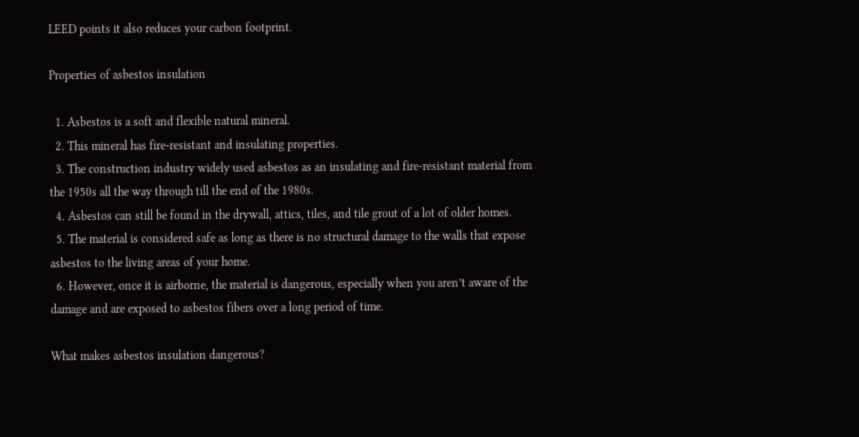LEED points it also reduces your carbon footprint.

Properties of asbestos insulation

  1. Asbestos is a soft and flexible natural mineral.
  2. This mineral has fire-resistant and insulating properties.
  3. The construction industry widely used asbestos as an insulating and fire-resistant material from the 1950s all the way through till the end of the 1980s.
  4. Asbestos can still be found in the drywall, attics, tiles, and tile grout of a lot of older homes.
  5. The material is considered safe as long as there is no structural damage to the walls that expose asbestos to the living areas of your home.
  6. However, once it is airborne, the material is dangerous, especially when you aren’t aware of the damage and are exposed to asbestos fibers over a long period of time.

What makes asbestos insulation dangerous?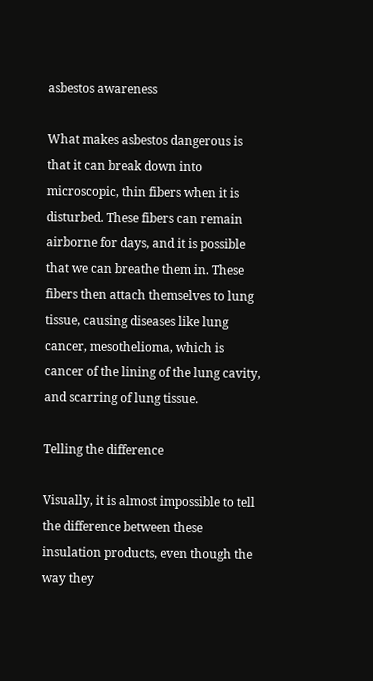asbestos awareness

What makes asbestos dangerous is that it can break down into microscopic, thin fibers when it is disturbed. These fibers can remain airborne for days, and it is possible that we can breathe them in. These fibers then attach themselves to lung tissue, causing diseases like lung cancer, mesothelioma, which is cancer of the lining of the lung cavity, and scarring of lung tissue.

Telling the difference

Visually, it is almost impossible to tell the difference between these insulation products, even though the way they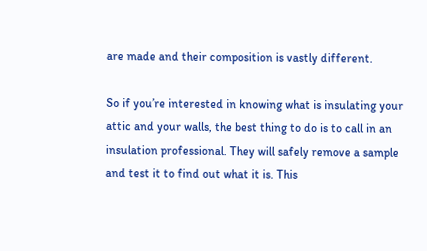are made and their composition is vastly different.

So if you’re interested in knowing what is insulating your attic and your walls, the best thing to do is to call in an insulation professional. They will safely remove a sample and test it to find out what it is. This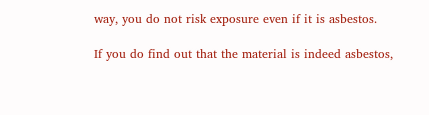way, you do not risk exposure even if it is asbestos.

If you do find out that the material is indeed asbestos,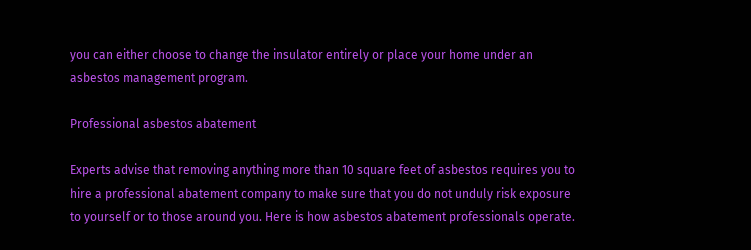you can either choose to change the insulator entirely or place your home under an asbestos management program.

Professional asbestos abatement

Experts advise that removing anything more than 10 square feet of asbestos requires you to hire a professional abatement company to make sure that you do not unduly risk exposure to yourself or to those around you. Here is how asbestos abatement professionals operate.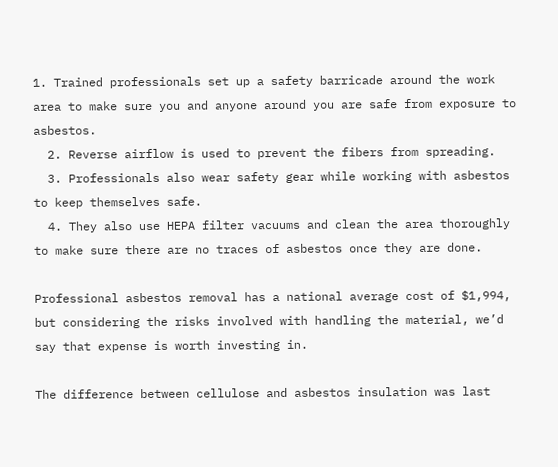1. Trained professionals set up a safety barricade around the work area to make sure you and anyone around you are safe from exposure to asbestos.
  2. Reverse airflow is used to prevent the fibers from spreading.
  3. Professionals also wear safety gear while working with asbestos to keep themselves safe.
  4. They also use HEPA filter vacuums and clean the area thoroughly to make sure there are no traces of asbestos once they are done.

Professional asbestos removal has a national average cost of $1,994, but considering the risks involved with handling the material, we’d say that expense is worth investing in.

The difference between cellulose and asbestos insulation was last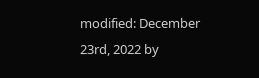modified: December 23rd, 2022 by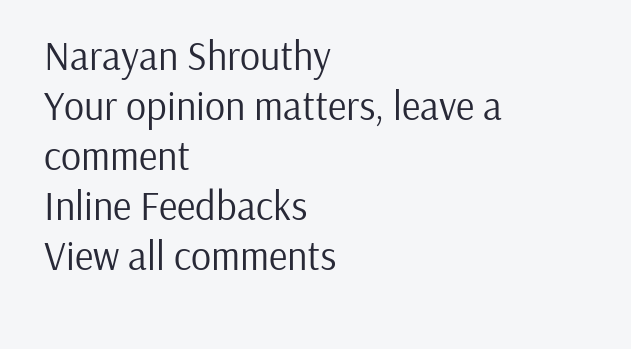Narayan Shrouthy
Your opinion matters, leave a comment
Inline Feedbacks
View all comments